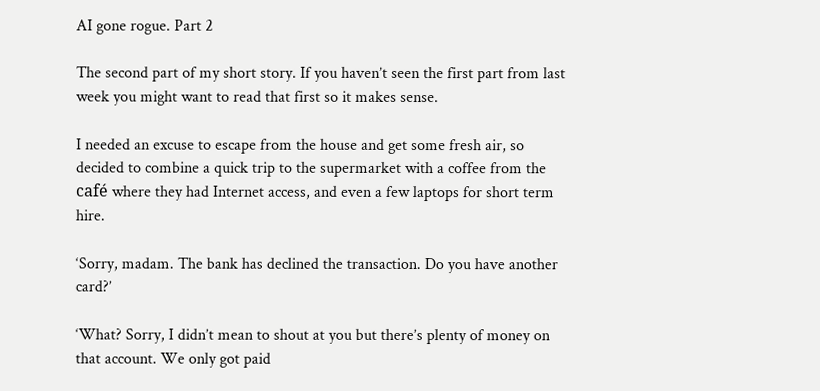AI gone rogue. Part 2

The second part of my short story. If you haven’t seen the first part from last week you might want to read that first so it makes sense.

I needed an excuse to escape from the house and get some fresh air, so decided to combine a quick trip to the supermarket with a coffee from the café where they had Internet access, and even a few laptops for short term hire.

‘Sorry, madam. The bank has declined the transaction. Do you have another card?’

‘What? Sorry, I didn’t mean to shout at you but there’s plenty of money on that account. We only got paid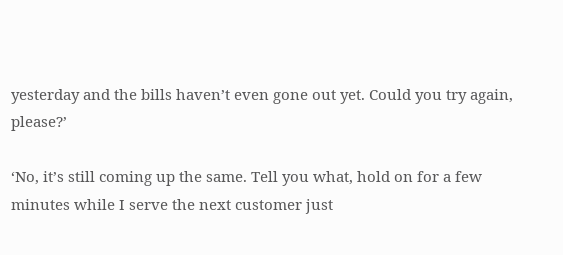yesterday and the bills haven’t even gone out yet. Could you try again, please?’

‘No, it’s still coming up the same. Tell you what, hold on for a few minutes while I serve the next customer just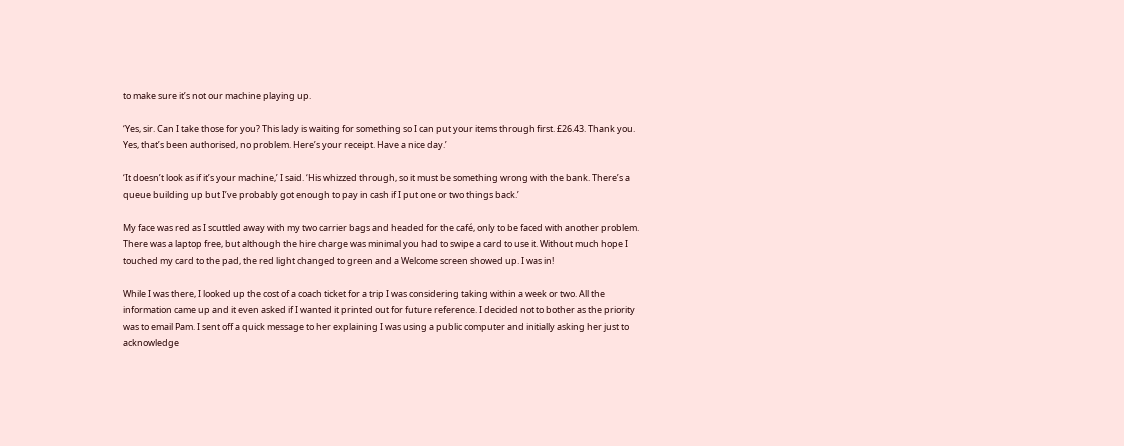to make sure it’s not our machine playing up.

‘Yes, sir. Can I take those for you? This lady is waiting for something so I can put your items through first. £26.43. Thank you. Yes, that’s been authorised, no problem. Here’s your receipt. Have a nice day.’

‘It doesn’t look as if it’s your machine,’ I said. ‘His whizzed through, so it must be something wrong with the bank. There’s a queue building up but I’ve probably got enough to pay in cash if I put one or two things back.’

My face was red as I scuttled away with my two carrier bags and headed for the café, only to be faced with another problem. There was a laptop free, but although the hire charge was minimal you had to swipe a card to use it. Without much hope I touched my card to the pad, the red light changed to green and a Welcome screen showed up. I was in!

While I was there, I looked up the cost of a coach ticket for a trip I was considering taking within a week or two. All the information came up and it even asked if I wanted it printed out for future reference. I decided not to bother as the priority was to email Pam. I sent off a quick message to her explaining I was using a public computer and initially asking her just to acknowledge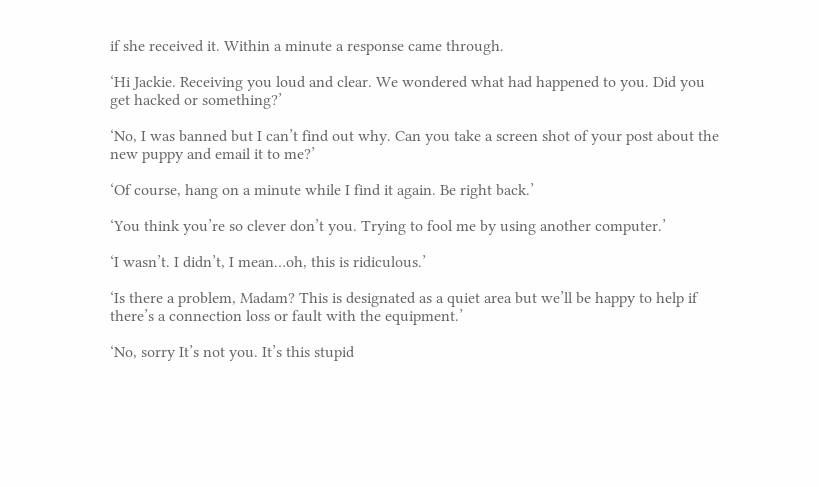if she received it. Within a minute a response came through.

‘Hi Jackie. Receiving you loud and clear. We wondered what had happened to you. Did you get hacked or something?’

‘No, I was banned but I can’t find out why. Can you take a screen shot of your post about the new puppy and email it to me?’

‘Of course, hang on a minute while I find it again. Be right back.’

‘You think you’re so clever don’t you. Trying to fool me by using another computer.’

‘I wasn’t. I didn’t, I mean…oh, this is ridiculous.’

‘Is there a problem, Madam? This is designated as a quiet area but we’ll be happy to help if there’s a connection loss or fault with the equipment.’

‘No, sorry It’s not you. It’s this stupid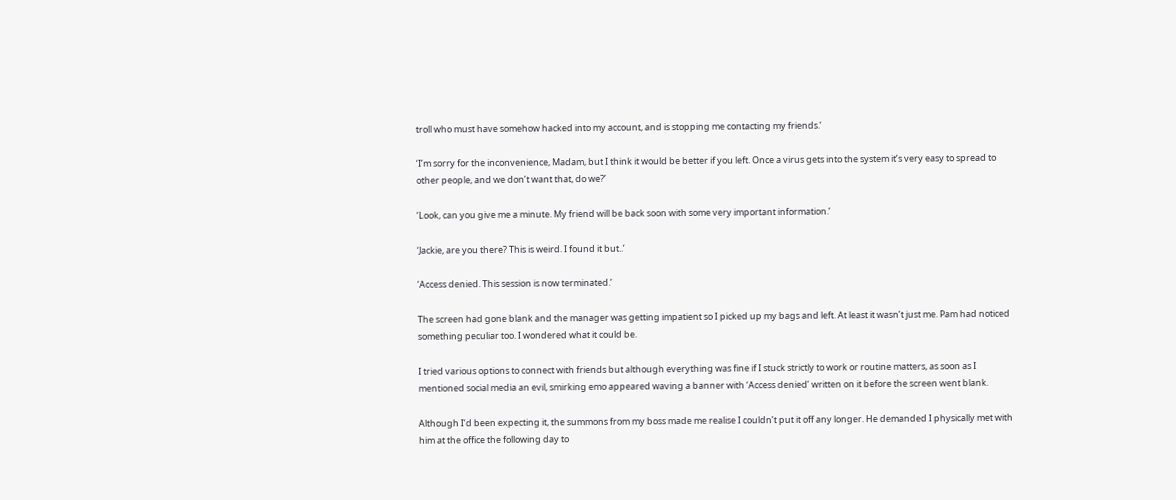troll who must have somehow hacked into my account, and is stopping me contacting my friends.’

‘I’m sorry for the inconvenience, Madam, but I think it would be better if you left. Once a virus gets into the system it’s very easy to spread to other people, and we don’t want that, do we?’

‘Look, can you give me a minute. My friend will be back soon with some very important information.’

‘Jackie, are you there? This is weird. I found it but..’

‘Access denied. This session is now terminated.’

The screen had gone blank and the manager was getting impatient so I picked up my bags and left. At least it wasn’t just me. Pam had noticed something peculiar too. I wondered what it could be.

I tried various options to connect with friends but although everything was fine if I stuck strictly to work or routine matters, as soon as I mentioned social media an evil, smirking emo appeared waving a banner with ‘Access denied’ written on it before the screen went blank.

Although I’d been expecting it, the summons from my boss made me realise I couldn’t put it off any longer. He demanded I physically met with him at the office the following day to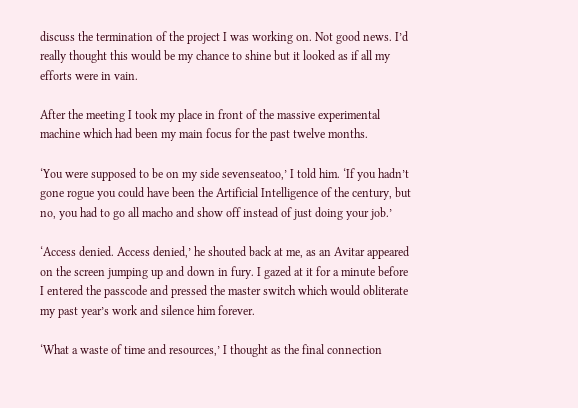discuss the termination of the project I was working on. Not good news. I’d really thought this would be my chance to shine but it looked as if all my efforts were in vain.

After the meeting I took my place in front of the massive experimental machine which had been my main focus for the past twelve months.

‘You were supposed to be on my side sevenseatoo,’ I told him. ‘If you hadn’t gone rogue you could have been the Artificial Intelligence of the century, but no, you had to go all macho and show off instead of just doing your job.’

‘Access denied. Access denied,’ he shouted back at me, as an Avitar appeared on the screen jumping up and down in fury. I gazed at it for a minute before I entered the passcode and pressed the master switch which would obliterate my past year’s work and silence him forever.

‘What a waste of time and resources,’ I thought as the final connection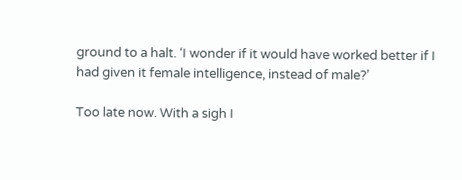ground to a halt. ‘I wonder if it would have worked better if I had given it female intelligence, instead of male?’

Too late now. With a sigh I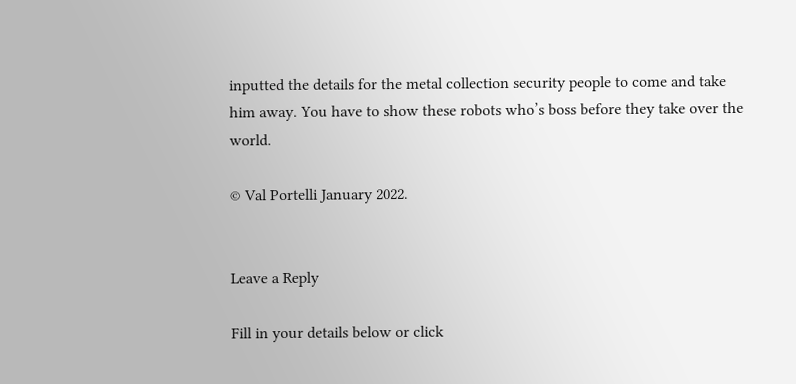inputted the details for the metal collection security people to come and take him away. You have to show these robots who’s boss before they take over the world.

© Val Portelli January 2022.


Leave a Reply

Fill in your details below or click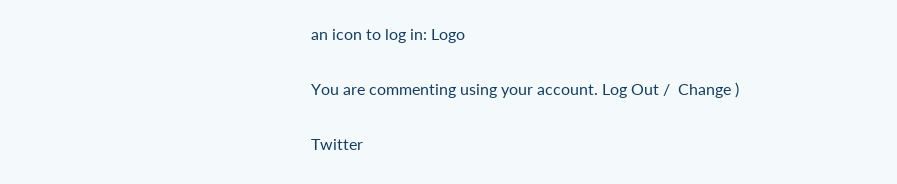an icon to log in: Logo

You are commenting using your account. Log Out /  Change )

Twitter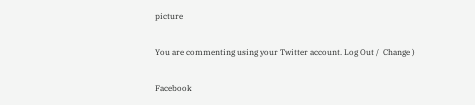picture

You are commenting using your Twitter account. Log Out /  Change )

Facebook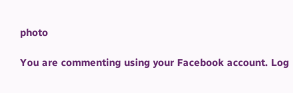photo

You are commenting using your Facebook account. Log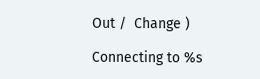Out /  Change )

Connecting to %s